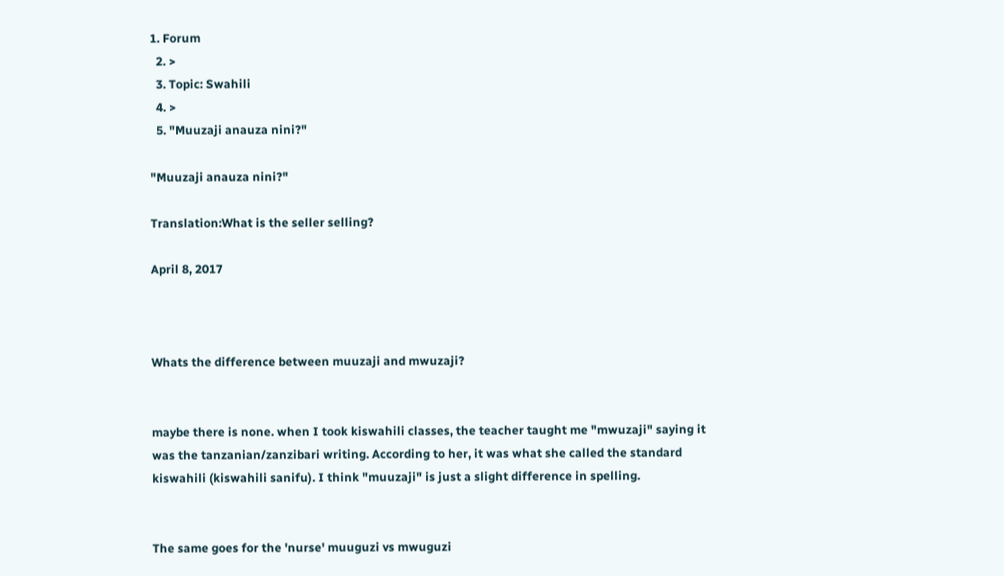1. Forum
  2. >
  3. Topic: Swahili
  4. >
  5. "Muuzaji anauza nini?"

"Muuzaji anauza nini?"

Translation:What is the seller selling?

April 8, 2017



Whats the difference between muuzaji and mwuzaji?


maybe there is none. when I took kiswahili classes, the teacher taught me "mwuzaji" saying it was the tanzanian/zanzibari writing. According to her, it was what she called the standard kiswahili (kiswahili sanifu). I think "muuzaji" is just a slight difference in spelling.


The same goes for the 'nurse' muuguzi vs mwuguzi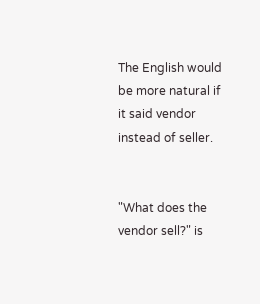The English would be more natural if it said vendor instead of seller.


"What does the vendor sell?" is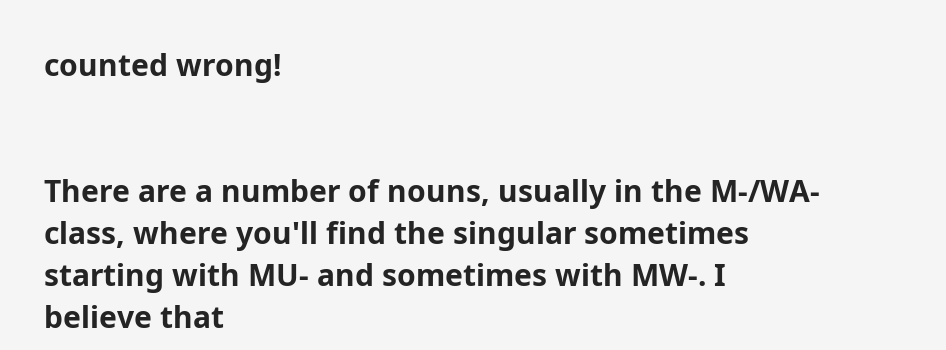counted wrong!


There are a number of nouns, usually in the M-/WA- class, where you'll find the singular sometimes starting with MU- and sometimes with MW-. I believe that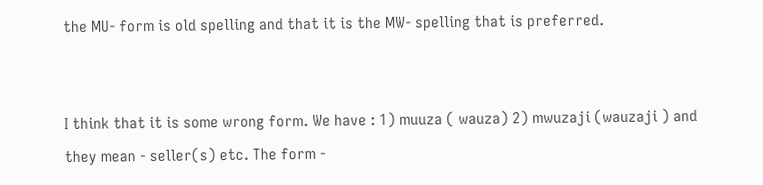the MU- form is old spelling and that it is the MW- spelling that is preferred.


I think that it is some wrong form. We have : 1) muuza ( wauza) 2) mwuzaji (wauzaji ) and they mean - seller(s) etc. The form -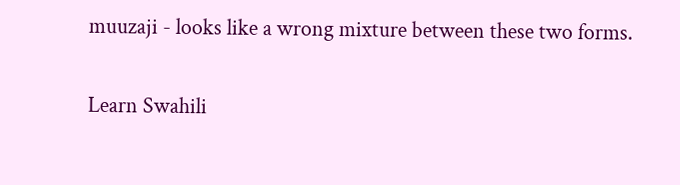muuzaji - looks like a wrong mixture between these two forms.

Learn Swahili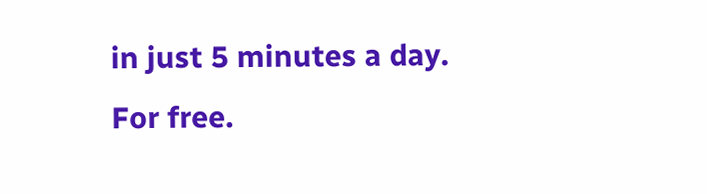in just 5 minutes a day. For free.